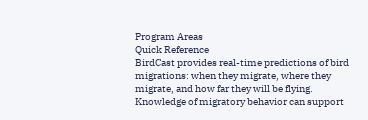Program Areas
Quick Reference
BirdCast provides real-time predictions of bird migrations: when they migrate, where they migrate, and how far they will be flying. Knowledge of migratory behavior can support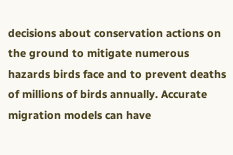decisions about conservation actions on the ground to mitigate numerous hazards birds face and to prevent deaths of millions of birds annually. Accurate migration models can have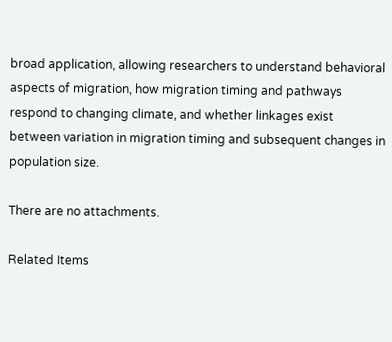broad application, allowing researchers to understand behavioral aspects of migration, how migration timing and pathways respond to changing climate, and whether linkages exist between variation in migration timing and subsequent changes in population size.

There are no attachments.

Related Items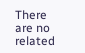There are no related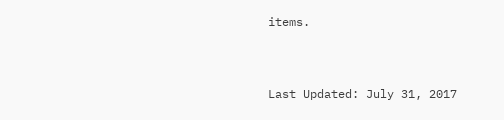items.


Last Updated: July 31, 2017